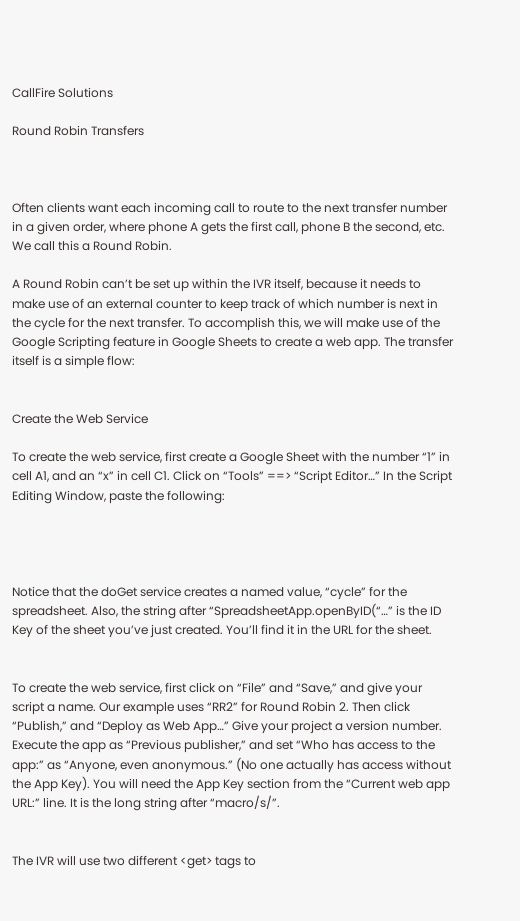CallFire Solutions

Round Robin Transfers



Often clients want each incoming call to route to the next transfer number in a given order, where phone A gets the first call, phone B the second, etc. We call this a Round Robin.

A Round Robin can’t be set up within the IVR itself, because it needs to make use of an external counter to keep track of which number is next in the cycle for the next transfer. To accomplish this, we will make use of the Google Scripting feature in Google Sheets to create a web app. The transfer itself is a simple flow:


Create the Web Service

To create the web service, first create a Google Sheet with the number “1” in cell A1, and an “x” in cell C1. Click on “Tools” ==> “Script Editor…” In the Script Editing Window, paste the following:




Notice that the doGet service creates a named value, “cycle” for the spreadsheet. Also, the string after “SpreadsheetApp.openByID(“…” is the ID Key of the sheet you’ve just created. You’ll find it in the URL for the sheet.


To create the web service, first click on “File” and “Save,” and give your script a name. Our example uses “RR2” for Round Robin 2. Then click “Publish,” and “Deploy as Web App…” Give your project a version number. Execute the app as “Previous publisher,” and set “Who has access to the app:” as “Anyone, even anonymous.” (No one actually has access without the App Key). You will need the App Key section from the “Current web app URL:” line. It is the long string after “macro/s/”.


The IVR will use two different <get> tags to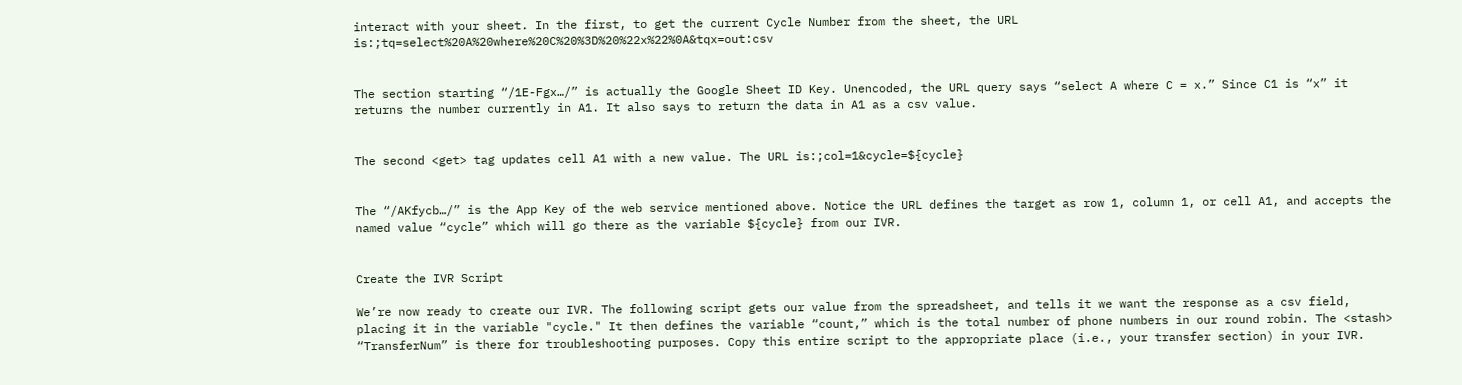interact with your sheet. In the first, to get the current Cycle Number from the sheet, the URL is:;tq=select%20A%20where%20C%20%3D%20%22x%22%0A&tqx=out:csv


The section starting “/1E-Fgx…/” is actually the Google Sheet ID Key. Unencoded, the URL query says “select A where C = x.” Since C1 is “x” it returns the number currently in A1. It also says to return the data in A1 as a csv value.


The second <get> tag updates cell A1 with a new value. The URL is:;col=1&cycle=${cycle}


The “/AKfycb…/” is the App Key of the web service mentioned above. Notice the URL defines the target as row 1, column 1, or cell A1, and accepts the named value “cycle” which will go there as the variable ${cycle} from our IVR.


Create the IVR Script

We’re now ready to create our IVR. The following script gets our value from the spreadsheet, and tells it we want the response as a csv field, placing it in the variable "cycle." It then defines the variable “count,” which is the total number of phone numbers in our round robin. The <stash> “TransferNum” is there for troubleshooting purposes. Copy this entire script to the appropriate place (i.e., your transfer section) in your IVR.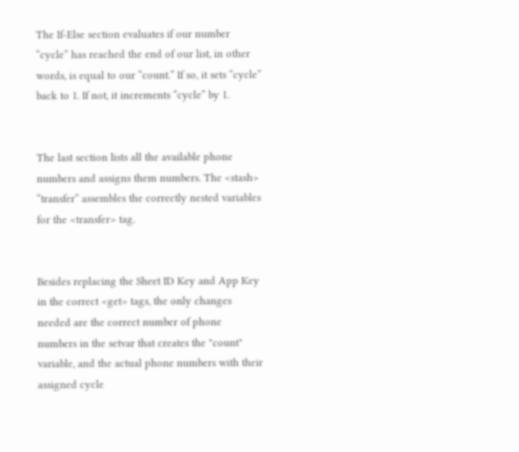The If-Else section evaluates if our number “cycle” has reached the end of our list, in other words, is equal to our “count.” If so, it sets “cycle” back to 1. If not, it increments “cycle” by 1.


The last section lists all the available phone numbers and assigns them numbers. The <stash> “transfer” assembles the correctly nested variables for the <transfer> tag.


Besides replacing the Sheet ID Key and App Key in the correct <get> tags, the only changes needed are the correct number of phone numbers in the setvar that creates the "count" variable, and the actual phone numbers with their assigned cycle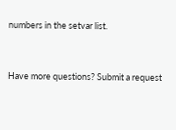numbers in the setvar list.


Have more questions? Submit a request